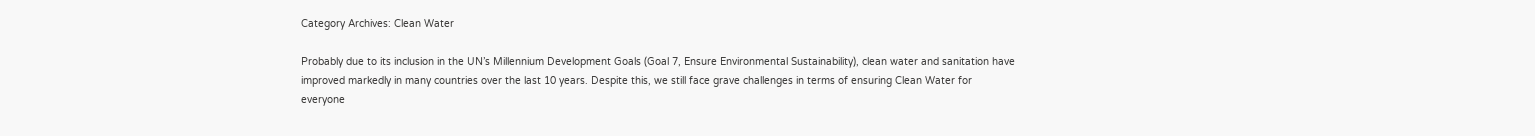Category Archives: Clean Water

Probably due to its inclusion in the UN’s Millennium Development Goals (Goal 7, Ensure Environmental Sustainability), clean water and sanitation have improved markedly in many countries over the last 10 years. Despite this, we still face grave challenges in terms of ensuring Clean Water for everyone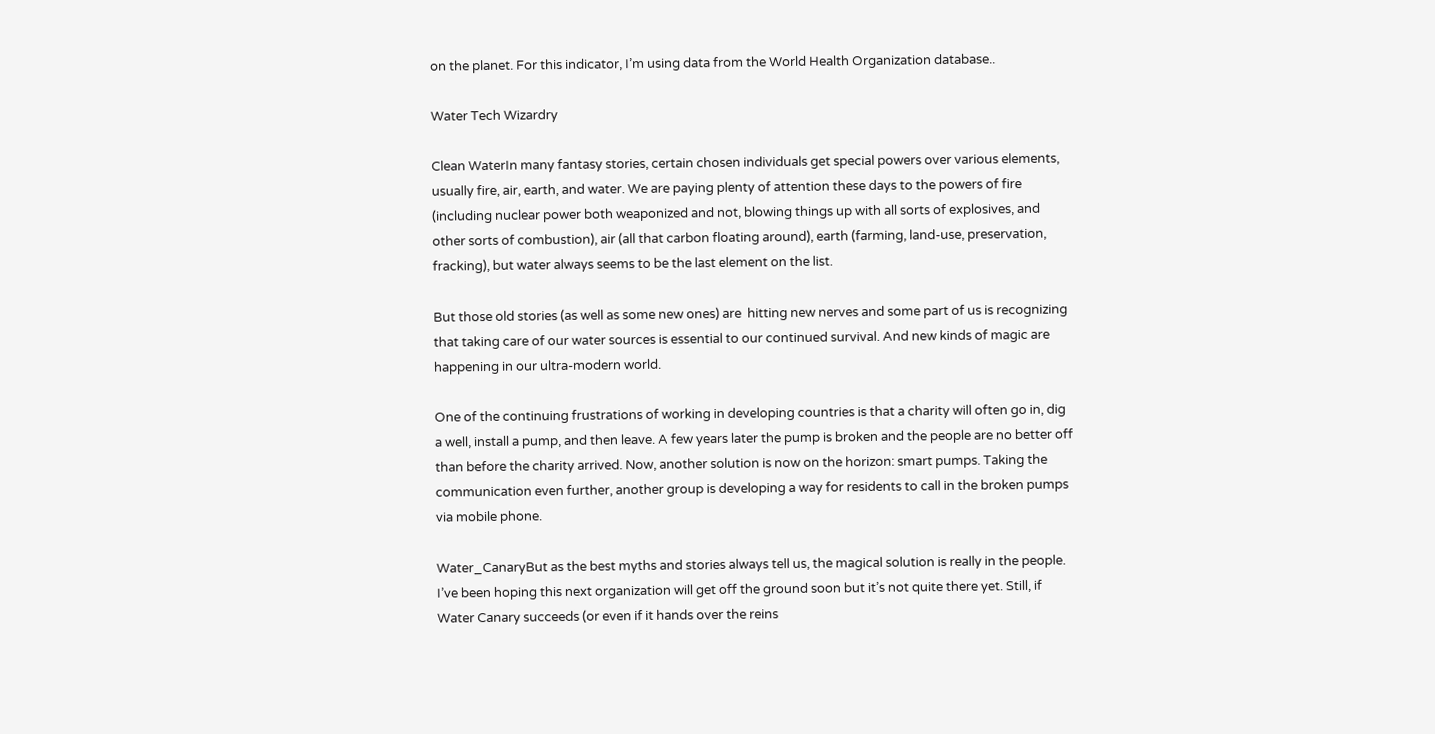on the planet. For this indicator, I’m using data from the World Health Organization database..

Water Tech Wizardry

Clean WaterIn many fantasy stories, certain chosen individuals get special powers over various elements, usually fire, air, earth, and water. We are paying plenty of attention these days to the powers of fire (including nuclear power both weaponized and not, blowing things up with all sorts of explosives, and other sorts of combustion), air (all that carbon floating around), earth (farming, land-use, preservation, fracking), but water always seems to be the last element on the list.

But those old stories (as well as some new ones) are  hitting new nerves and some part of us is recognizing that taking care of our water sources is essential to our continued survival. And new kinds of magic are happening in our ultra-modern world.

One of the continuing frustrations of working in developing countries is that a charity will often go in, dig a well, install a pump, and then leave. A few years later the pump is broken and the people are no better off than before the charity arrived. Now, another solution is now on the horizon: smart pumps. Taking the communication even further, another group is developing a way for residents to call in the broken pumps via mobile phone.

Water_CanaryBut as the best myths and stories always tell us, the magical solution is really in the people. I’ve been hoping this next organization will get off the ground soon but it’s not quite there yet. Still, if Water Canary succeeds (or even if it hands over the reins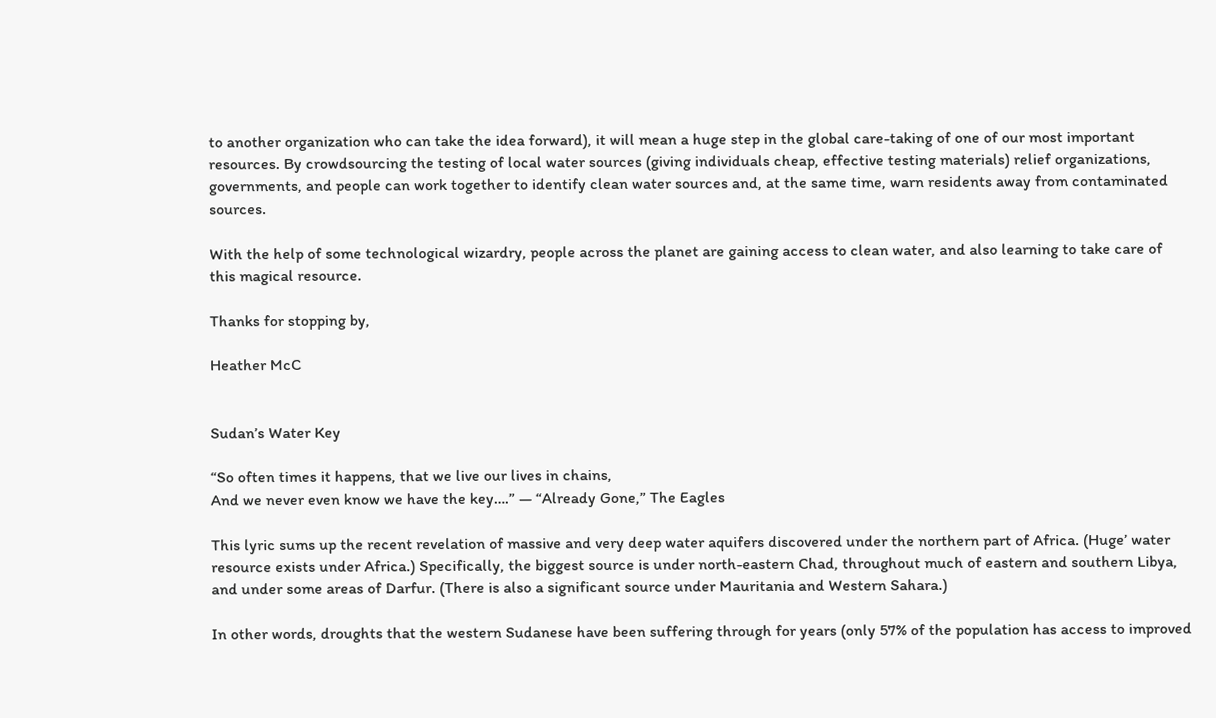to another organization who can take the idea forward), it will mean a huge step in the global care-taking of one of our most important resources. By crowdsourcing the testing of local water sources (giving individuals cheap, effective testing materials) relief organizations, governments, and people can work together to identify clean water sources and, at the same time, warn residents away from contaminated sources.

With the help of some technological wizardry, people across the planet are gaining access to clean water, and also learning to take care of this magical resource.

Thanks for stopping by,

Heather McC


Sudan’s Water Key

“So often times it happens, that we live our lives in chains,
And we never even know we have the key….” — “Already Gone,” The Eagles

This lyric sums up the recent revelation of massive and very deep water aquifers discovered under the northern part of Africa. (Huge’ water resource exists under Africa.) Specifically, the biggest source is under north-eastern Chad, throughout much of eastern and southern Libya, and under some areas of Darfur. (There is also a significant source under Mauritania and Western Sahara.)

In other words, droughts that the western Sudanese have been suffering through for years (only 57% of the population has access to improved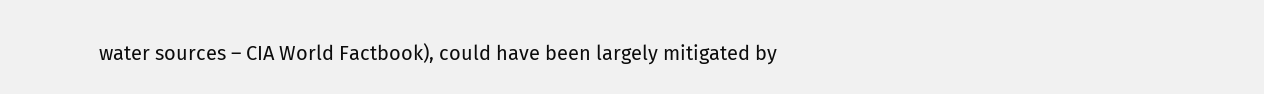water sources – CIA World Factbook), could have been largely mitigated by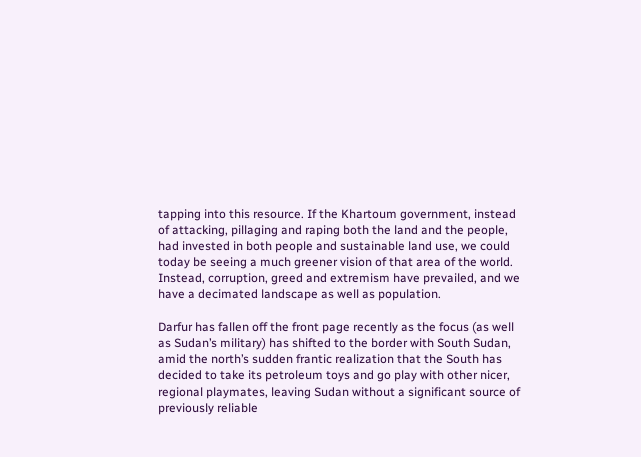tapping into this resource. If the Khartoum government, instead of attacking, pillaging and raping both the land and the people, had invested in both people and sustainable land use, we could today be seeing a much greener vision of that area of the world. Instead, corruption, greed and extremism have prevailed, and we have a decimated landscape as well as population.

Darfur has fallen off the front page recently as the focus (as well as Sudan’s military) has shifted to the border with South Sudan, amid the north’s sudden frantic realization that the South has decided to take its petroleum toys and go play with other nicer, regional playmates, leaving Sudan without a significant source of previously reliable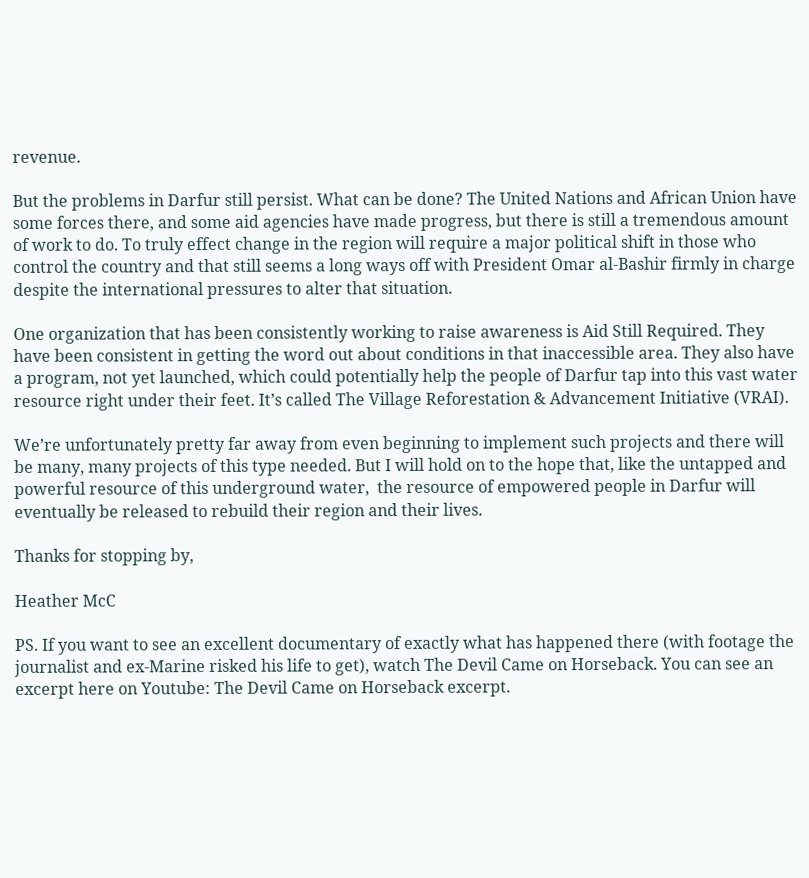revenue.

But the problems in Darfur still persist. What can be done? The United Nations and African Union have some forces there, and some aid agencies have made progress, but there is still a tremendous amount of work to do. To truly effect change in the region will require a major political shift in those who control the country and that still seems a long ways off with President Omar al-Bashir firmly in charge despite the international pressures to alter that situation.

One organization that has been consistently working to raise awareness is Aid Still Required. They have been consistent in getting the word out about conditions in that inaccessible area. They also have a program, not yet launched, which could potentially help the people of Darfur tap into this vast water resource right under their feet. It’s called The Village Reforestation & Advancement Initiative (VRAI).

We’re unfortunately pretty far away from even beginning to implement such projects and there will be many, many projects of this type needed. But I will hold on to the hope that, like the untapped and powerful resource of this underground water,  the resource of empowered people in Darfur will eventually be released to rebuild their region and their lives.

Thanks for stopping by,

Heather McC

PS. If you want to see an excellent documentary of exactly what has happened there (with footage the journalist and ex-Marine risked his life to get), watch The Devil Came on Horseback. You can see an excerpt here on Youtube: The Devil Came on Horseback excerpt.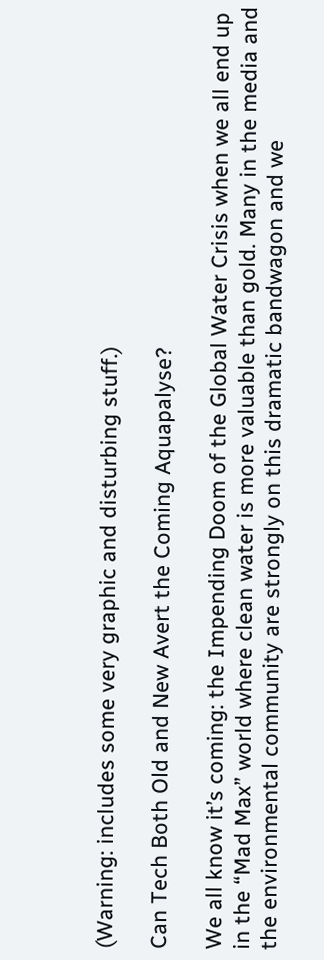(Warning: includes some very graphic and disturbing stuff.)

Can Tech Both Old and New Avert the Coming Aquapalyse?

We all know it’s coming: the Impending Doom of the Global Water Crisis when we all end up in the “Mad Max” world where clean water is more valuable than gold. Many in the media and the environmental community are strongly on this dramatic bandwagon and we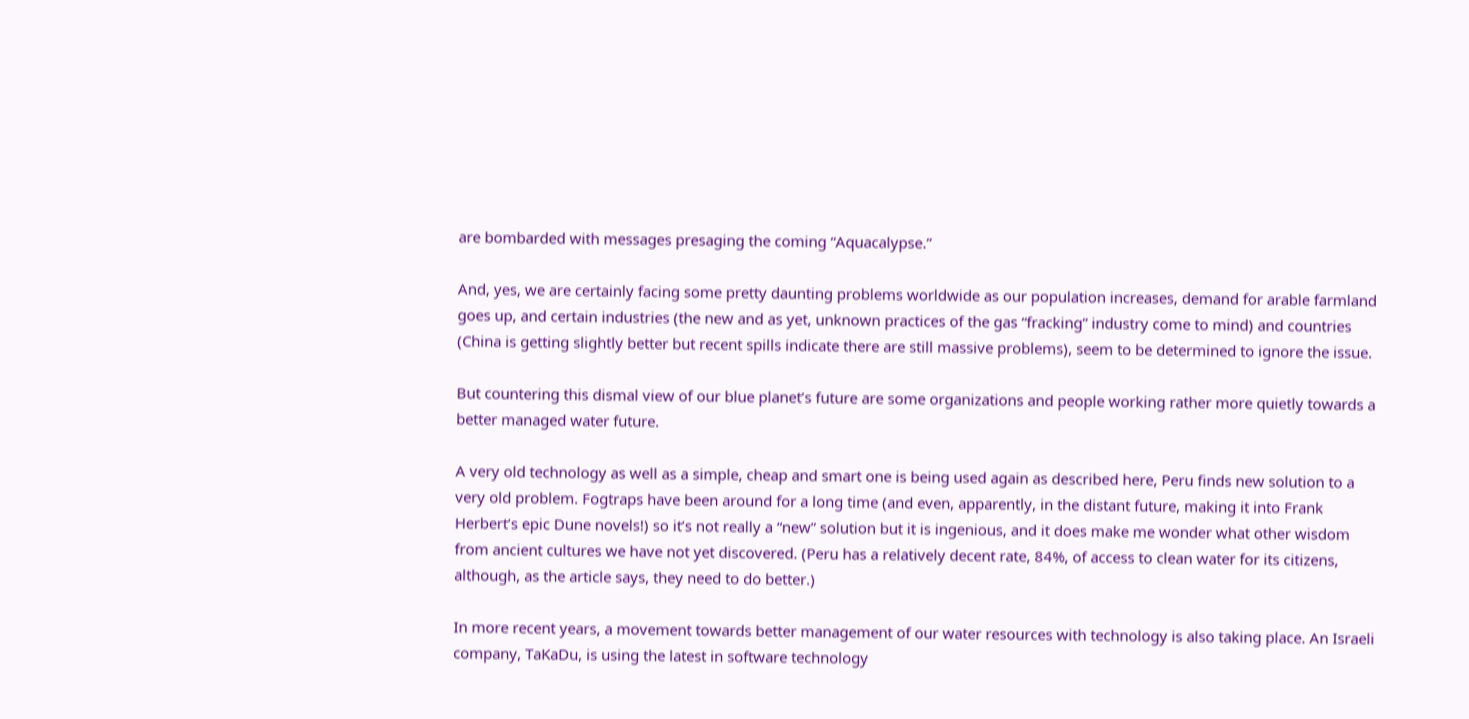are bombarded with messages presaging the coming “Aquacalypse.”

And, yes, we are certainly facing some pretty daunting problems worldwide as our population increases, demand for arable farmland goes up, and certain industries (the new and as yet, unknown practices of the gas “fracking” industry come to mind) and countries (China is getting slightly better but recent spills indicate there are still massive problems), seem to be determined to ignore the issue.

But countering this dismal view of our blue planet’s future are some organizations and people working rather more quietly towards a better managed water future.

A very old technology as well as a simple, cheap and smart one is being used again as described here, Peru finds new solution to a very old problem. Fogtraps have been around for a long time (and even, apparently, in the distant future, making it into Frank Herbert’s epic Dune novels!) so it’s not really a “new” solution but it is ingenious, and it does make me wonder what other wisdom from ancient cultures we have not yet discovered. (Peru has a relatively decent rate, 84%, of access to clean water for its citizens, although, as the article says, they need to do better.)

In more recent years, a movement towards better management of our water resources with technology is also taking place. An Israeli company, TaKaDu, is using the latest in software technology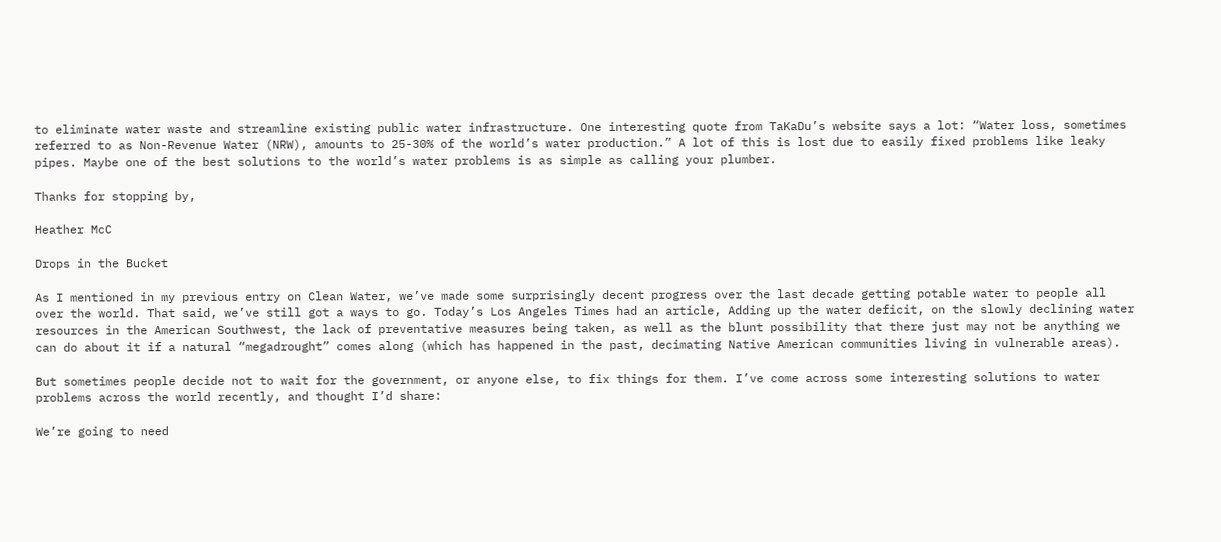to eliminate water waste and streamline existing public water infrastructure. One interesting quote from TaKaDu’s website says a lot: “Water loss, sometimes referred to as Non-Revenue Water (NRW), amounts to 25-30% of the world’s water production.” A lot of this is lost due to easily fixed problems like leaky pipes. Maybe one of the best solutions to the world’s water problems is as simple as calling your plumber.

Thanks for stopping by,

Heather McC

Drops in the Bucket

As I mentioned in my previous entry on Clean Water, we’ve made some surprisingly decent progress over the last decade getting potable water to people all over the world. That said, we’ve still got a ways to go. Today’s Los Angeles Times had an article, Adding up the water deficit, on the slowly declining water resources in the American Southwest, the lack of preventative measures being taken, as well as the blunt possibility that there just may not be anything we can do about it if a natural “megadrought” comes along (which has happened in the past, decimating Native American communities living in vulnerable areas).

But sometimes people decide not to wait for the government, or anyone else, to fix things for them. I’ve come across some interesting solutions to water problems across the world recently, and thought I’d share:

We’re going to need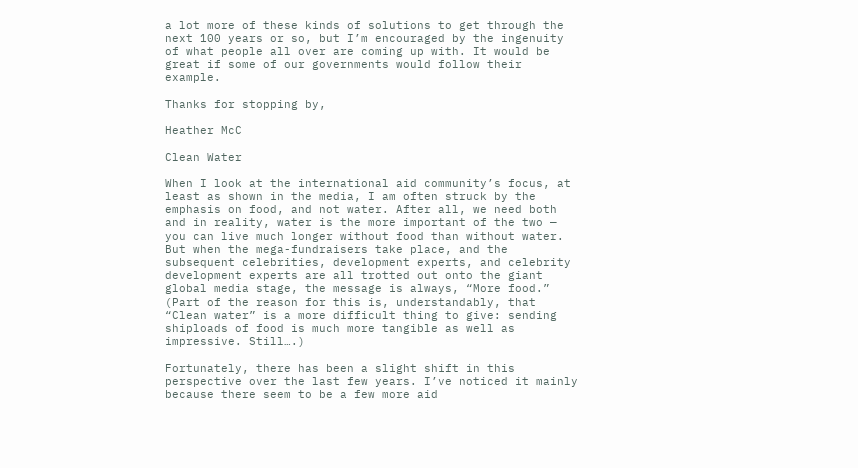a lot more of these kinds of solutions to get through the next 100 years or so, but I’m encouraged by the ingenuity of what people all over are coming up with. It would be great if some of our governments would follow their example.

Thanks for stopping by,

Heather McC

Clean Water

When I look at the international aid community’s focus, at least as shown in the media, I am often struck by the emphasis on food, and not water. After all, we need both and in reality, water is the more important of the two — you can live much longer without food than without water. But when the mega-fundraisers take place, and the subsequent celebrities, development experts, and celebrity development experts are all trotted out onto the giant global media stage, the message is always, “More food.” (Part of the reason for this is, understandably, that “Clean water” is a more difficult thing to give: sending shiploads of food is much more tangible as well as impressive. Still….)

Fortunately, there has been a slight shift in this perspective over the last few years. I’ve noticed it mainly because there seem to be a few more aid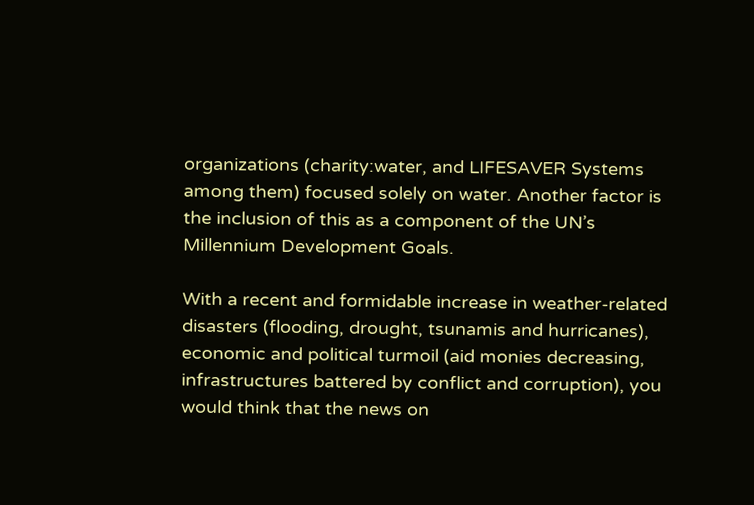organizations (charity:water, and LIFESAVER Systems among them) focused solely on water. Another factor is the inclusion of this as a component of the UN’s Millennium Development Goals.

With a recent and formidable increase in weather-related disasters (flooding, drought, tsunamis and hurricanes), economic and political turmoil (aid monies decreasing, infrastructures battered by conflict and corruption), you would think that the news on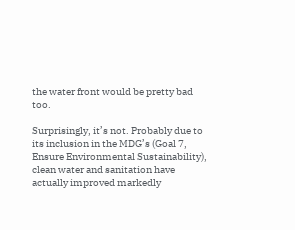the water front would be pretty bad too.

Surprisingly, it’s not. Probably due to its inclusion in the MDG’s (Goal 7, Ensure Environmental Sustainability), clean water and sanitation have actually improved markedly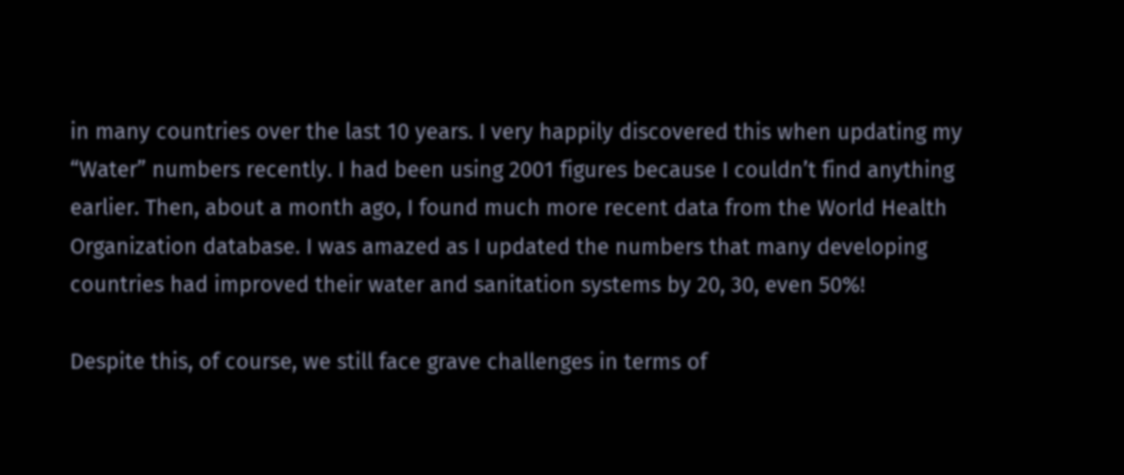in many countries over the last 10 years. I very happily discovered this when updating my “Water” numbers recently. I had been using 2001 figures because I couldn’t find anything earlier. Then, about a month ago, I found much more recent data from the World Health Organization database. I was amazed as I updated the numbers that many developing countries had improved their water and sanitation systems by 20, 30, even 50%!

Despite this, of course, we still face grave challenges in terms of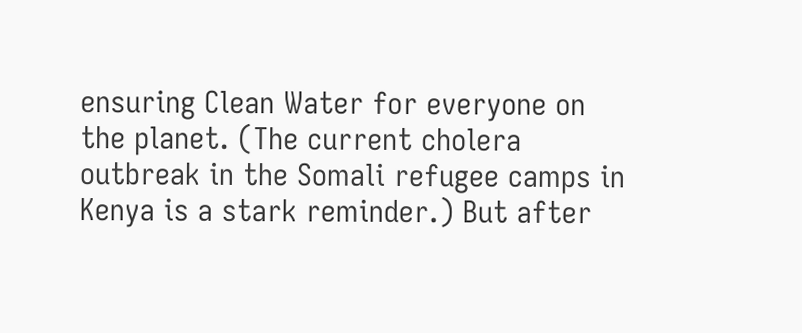ensuring Clean Water for everyone on the planet. (The current cholera outbreak in the Somali refugee camps in Kenya is a stark reminder.) But after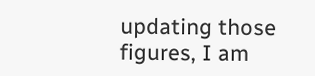updating those figures, I am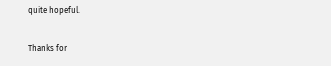quite hopeful.

Thanks for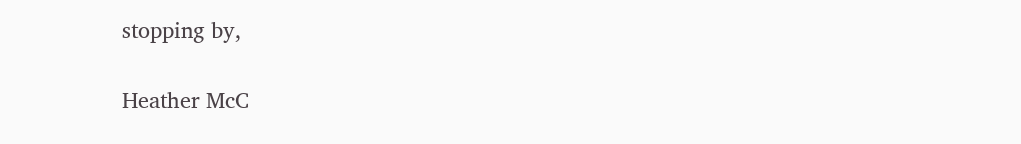stopping by,

Heather McC